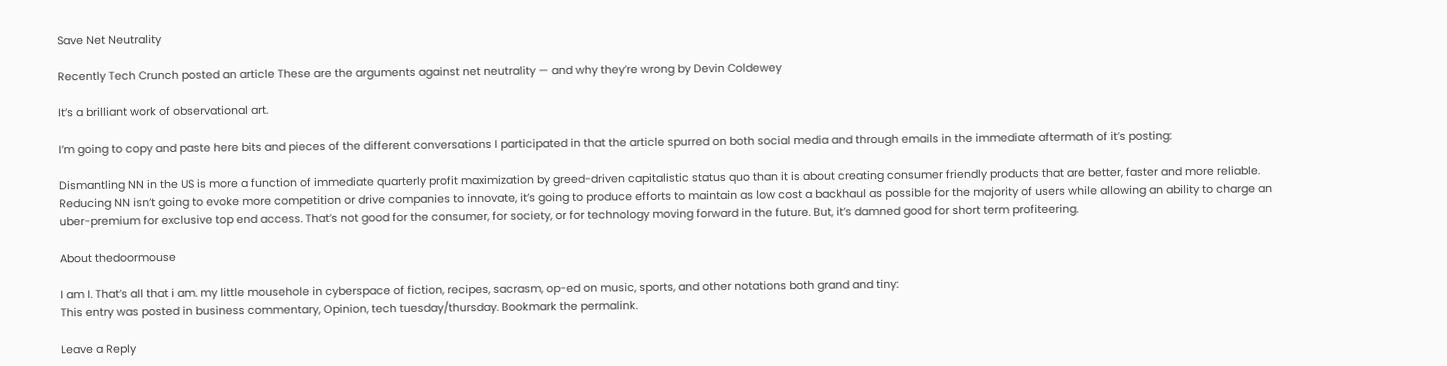Save Net Neutrality

Recently Tech Crunch posted an article These are the arguments against net neutrality — and why they’re wrong by Devin Coldewey

It’s a brilliant work of observational art.

I’m going to copy and paste here bits and pieces of the different conversations I participated in that the article spurred on both social media and through emails in the immediate aftermath of it’s posting:

Dismantling NN in the US is more a function of immediate quarterly profit maximization by greed-driven capitalistic status quo than it is about creating consumer friendly products that are better, faster and more reliable. Reducing NN isn’t going to evoke more competition or drive companies to innovate, it’s going to produce efforts to maintain as low cost a backhaul as possible for the majority of users while allowing an ability to charge an uber-premium for exclusive top end access. That’s not good for the consumer, for society, or for technology moving forward in the future. But, it’s damned good for short term profiteering.

About thedoormouse

I am I. That’s all that i am. my little mousehole in cyberspace of fiction, recipes, sacrasm, op-ed on music, sports, and other notations both grand and tiny:
This entry was posted in business commentary, Opinion, tech tuesday/thursday. Bookmark the permalink.

Leave a Reply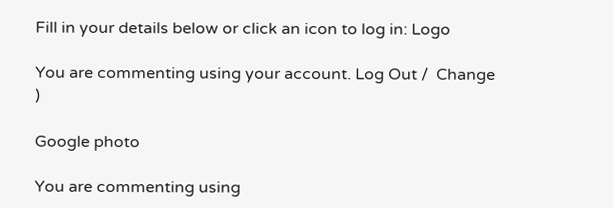Fill in your details below or click an icon to log in: Logo

You are commenting using your account. Log Out /  Change )

Google photo

You are commenting using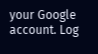your Google account. Log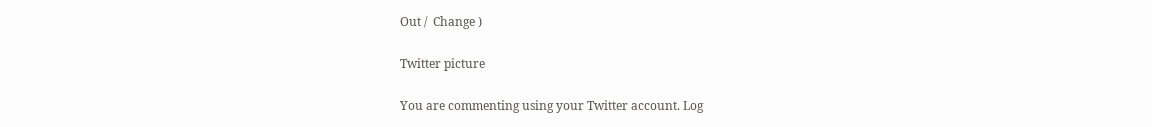Out /  Change )

Twitter picture

You are commenting using your Twitter account. Log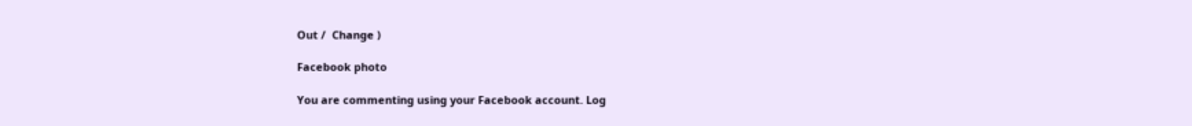Out /  Change )

Facebook photo

You are commenting using your Facebook account. Log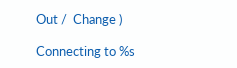Out /  Change )

Connecting to %s